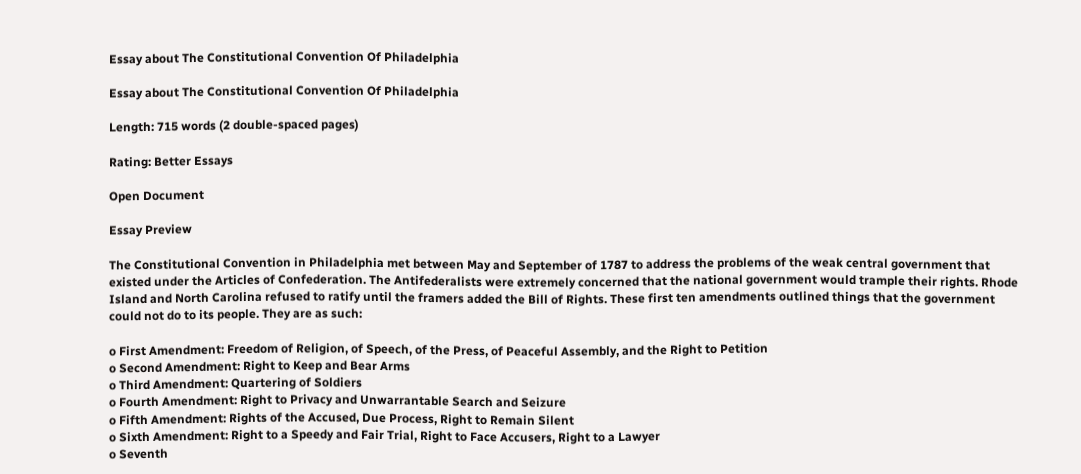Essay about The Constitutional Convention Of Philadelphia

Essay about The Constitutional Convention Of Philadelphia

Length: 715 words (2 double-spaced pages)

Rating: Better Essays

Open Document

Essay Preview

The Constitutional Convention in Philadelphia met between May and September of 1787 to address the problems of the weak central government that existed under the Articles of Confederation. The Antifederalists were extremely concerned that the national government would trample their rights. Rhode Island and North Carolina refused to ratify until the framers added the Bill of Rights. These first ten amendments outlined things that the government could not do to its people. They are as such:

o First Amendment: Freedom of Religion, of Speech, of the Press, of Peaceful Assembly, and the Right to Petition
o Second Amendment: Right to Keep and Bear Arms
o Third Amendment: Quartering of Soldiers
o Fourth Amendment: Right to Privacy and Unwarrantable Search and Seizure
o Fifth Amendment: Rights of the Accused, Due Process, Right to Remain Silent
o Sixth Amendment: Right to a Speedy and Fair Trial, Right to Face Accusers, Right to a Lawyer
o Seventh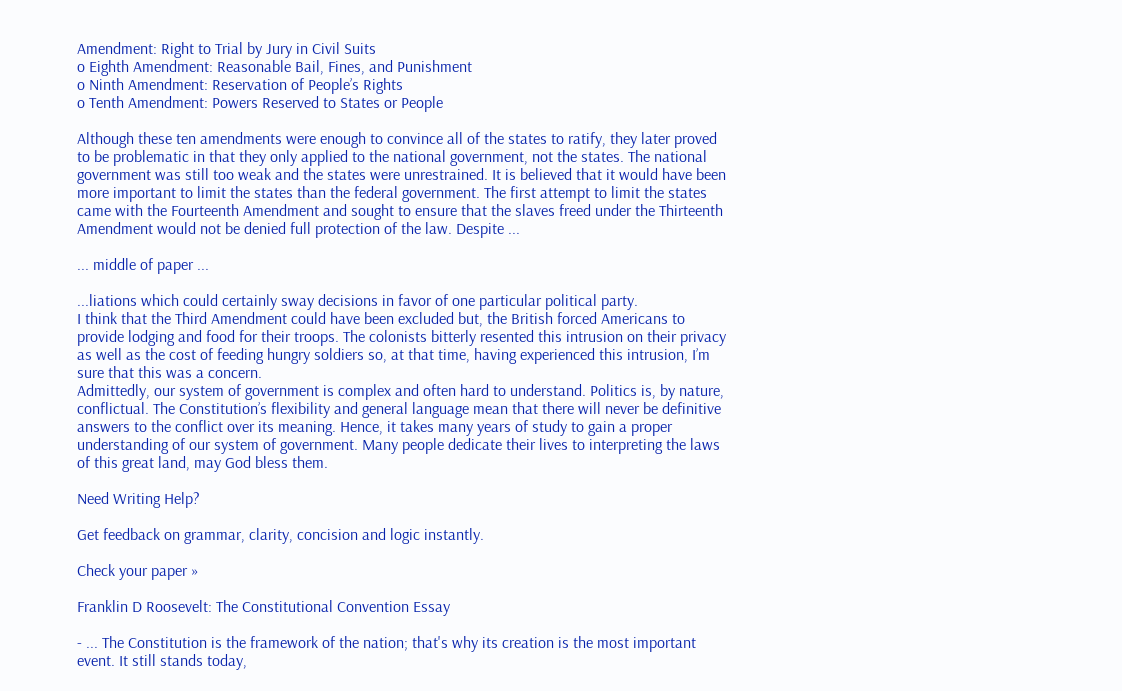Amendment: Right to Trial by Jury in Civil Suits
o Eighth Amendment: Reasonable Bail, Fines, and Punishment
o Ninth Amendment: Reservation of People’s Rights
o Tenth Amendment: Powers Reserved to States or People

Although these ten amendments were enough to convince all of the states to ratify, they later proved to be problematic in that they only applied to the national government, not the states. The national government was still too weak and the states were unrestrained. It is believed that it would have been more important to limit the states than the federal government. The first attempt to limit the states came with the Fourteenth Amendment and sought to ensure that the slaves freed under the Thirteenth Amendment would not be denied full protection of the law. Despite ...

... middle of paper ...

...liations which could certainly sway decisions in favor of one particular political party.
I think that the Third Amendment could have been excluded but, the British forced Americans to provide lodging and food for their troops. The colonists bitterly resented this intrusion on their privacy as well as the cost of feeding hungry soldiers so, at that time, having experienced this intrusion, I’m sure that this was a concern.
Admittedly, our system of government is complex and often hard to understand. Politics is, by nature, conflictual. The Constitution’s flexibility and general language mean that there will never be definitive answers to the conflict over its meaning. Hence, it takes many years of study to gain a proper understanding of our system of government. Many people dedicate their lives to interpreting the laws of this great land, may God bless them.

Need Writing Help?

Get feedback on grammar, clarity, concision and logic instantly.

Check your paper »

Franklin D Roosevelt: The Constitutional Convention Essay

- ... The Constitution is the framework of the nation; that's why its creation is the most important event. It still stands today,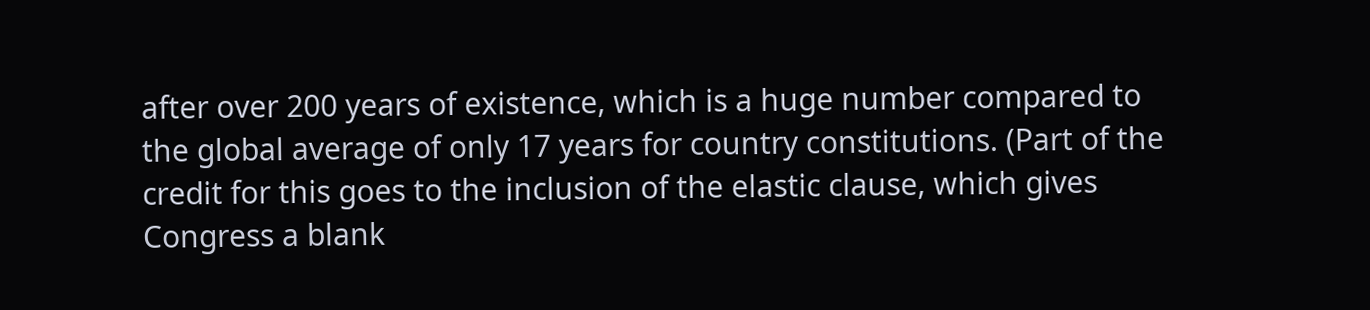after over 200 years of existence, which is a huge number compared to the global average of only 17 years for country constitutions. (Part of the credit for this goes to the inclusion of the elastic clause, which gives Congress a blank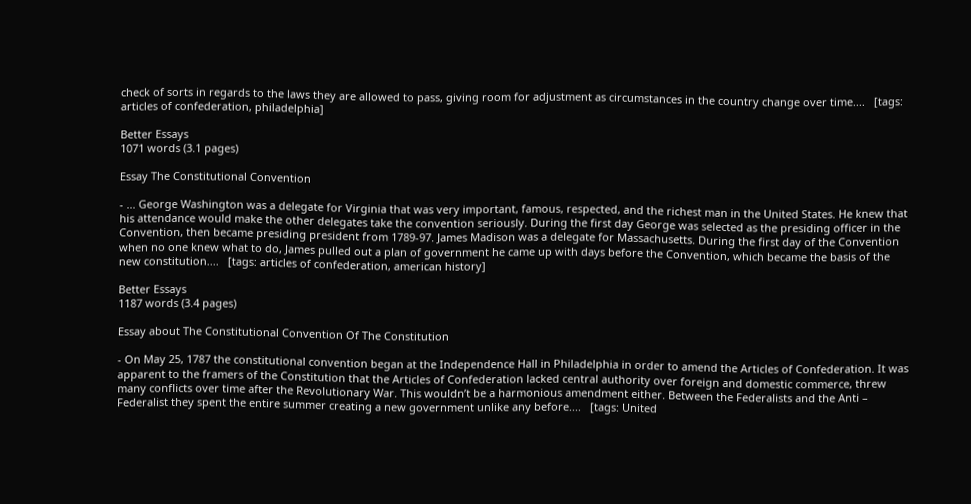check of sorts in regards to the laws they are allowed to pass, giving room for adjustment as circumstances in the country change over time....   [tags: articles of confederation, philadelphia]

Better Essays
1071 words (3.1 pages)

Essay The Constitutional Convention

- ... George Washington was a delegate for Virginia that was very important, famous, respected, and the richest man in the United States. He knew that his attendance would make the other delegates take the convention seriously. During the first day George was selected as the presiding officer in the Convention, then became presiding president from 1789-97. James Madison was a delegate for Massachusetts. During the first day of the Convention when no one knew what to do, James pulled out a plan of government he came up with days before the Convention, which became the basis of the new constitution....   [tags: articles of confederation, american history]

Better Essays
1187 words (3.4 pages)

Essay about The Constitutional Convention Of The Constitution

- On May 25, 1787 the constitutional convention began at the Independence Hall in Philadelphia in order to amend the Articles of Confederation. It was apparent to the framers of the Constitution that the Articles of Confederation lacked central authority over foreign and domestic commerce, threw many conflicts over time after the Revolutionary War. This wouldn’t be a harmonious amendment either. Between the Federalists and the Anti – Federalist they spent the entire summer creating a new government unlike any before....   [tags: United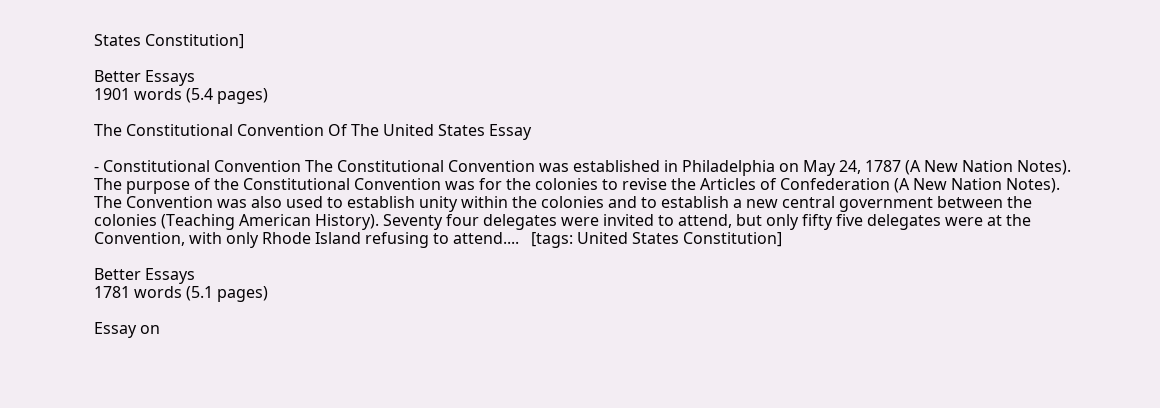States Constitution]

Better Essays
1901 words (5.4 pages)

The Constitutional Convention Of The United States Essay

- Constitutional Convention The Constitutional Convention was established in Philadelphia on May 24, 1787 (A New Nation Notes). The purpose of the Constitutional Convention was for the colonies to revise the Articles of Confederation (A New Nation Notes). The Convention was also used to establish unity within the colonies and to establish a new central government between the colonies (Teaching American History). Seventy four delegates were invited to attend, but only fifty five delegates were at the Convention, with only Rhode Island refusing to attend....   [tags: United States Constitution]

Better Essays
1781 words (5.1 pages)

Essay on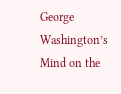George Washington’s Mind on the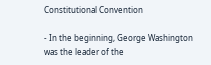Constitutional Convention

- In the beginning, George Washington was the leader of the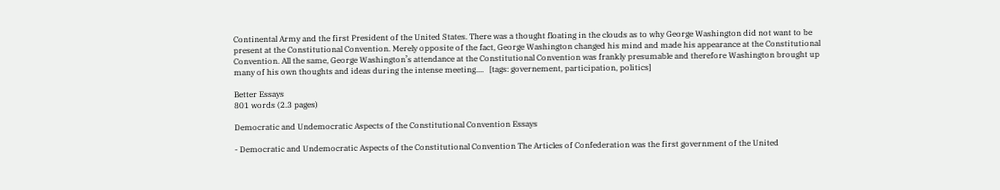Continental Army and the first President of the United States. There was a thought floating in the clouds as to why George Washington did not want to be present at the Constitutional Convention. Merely opposite of the fact, George Washington changed his mind and made his appearance at the Constitutional Convention. All the same, George Washington’s attendance at the Constitutional Convention was frankly presumable and therefore Washington brought up many of his own thoughts and ideas during the intense meeting....   [tags: governement, participation, politics]

Better Essays
801 words (2.3 pages)

Democratic and Undemocratic Aspects of the Constitutional Convention Essays

- Democratic and Undemocratic Aspects of the Constitutional Convention The Articles of Confederation was the first government of the United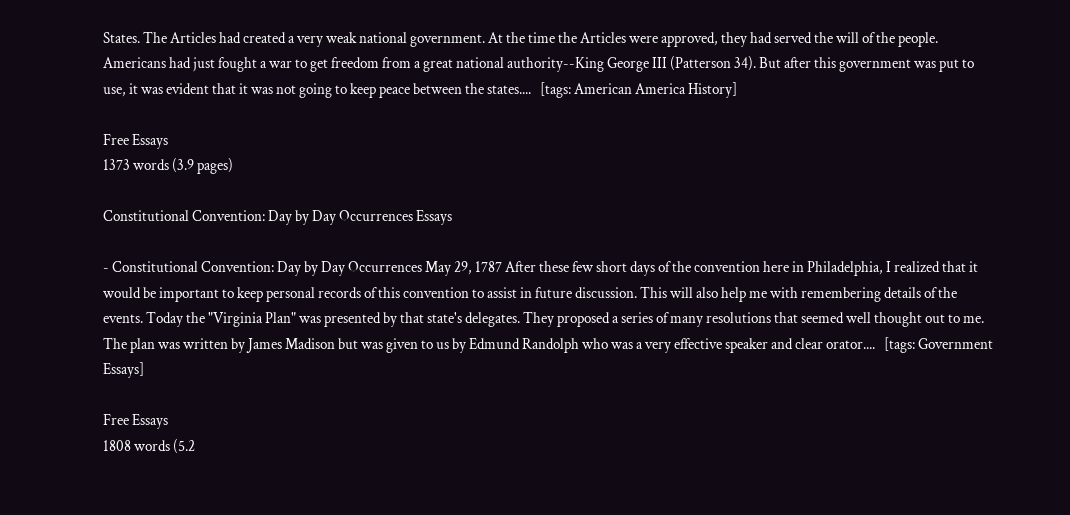States. The Articles had created a very weak national government. At the time the Articles were approved, they had served the will of the people. Americans had just fought a war to get freedom from a great national authority--King George III (Patterson 34). But after this government was put to use, it was evident that it was not going to keep peace between the states....   [tags: American America History]

Free Essays
1373 words (3.9 pages)

Constitutional Convention: Day by Day Occurrences Essays

- Constitutional Convention: Day by Day Occurrences May 29, 1787 After these few short days of the convention here in Philadelphia, I realized that it would be important to keep personal records of this convention to assist in future discussion. This will also help me with remembering details of the events. Today the "Virginia Plan" was presented by that state's delegates. They proposed a series of many resolutions that seemed well thought out to me. The plan was written by James Madison but was given to us by Edmund Randolph who was a very effective speaker and clear orator....   [tags: Government Essays]

Free Essays
1808 words (5.2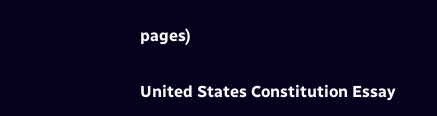pages)

United States Constitution Essay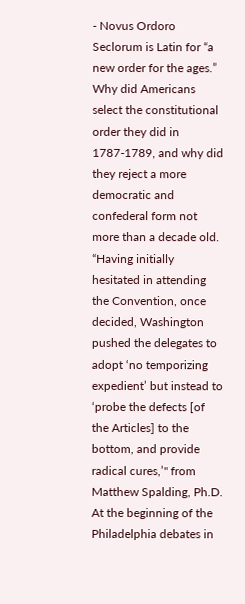- Novus Ordoro Seclorum is Latin for “a new order for the ages.” Why did Americans select the constitutional order they did in 1787-1789, and why did they reject a more democratic and confederal form not more than a decade old. “Having initially hesitated in attending the Convention, once decided, Washington pushed the delegates to adopt ‘no temporizing expedient’ but instead to ‘probe the defects [of the Articles] to the bottom, and provide radical cures,’" from Matthew Spalding, Ph.D. At the beginning of the Philadelphia debates in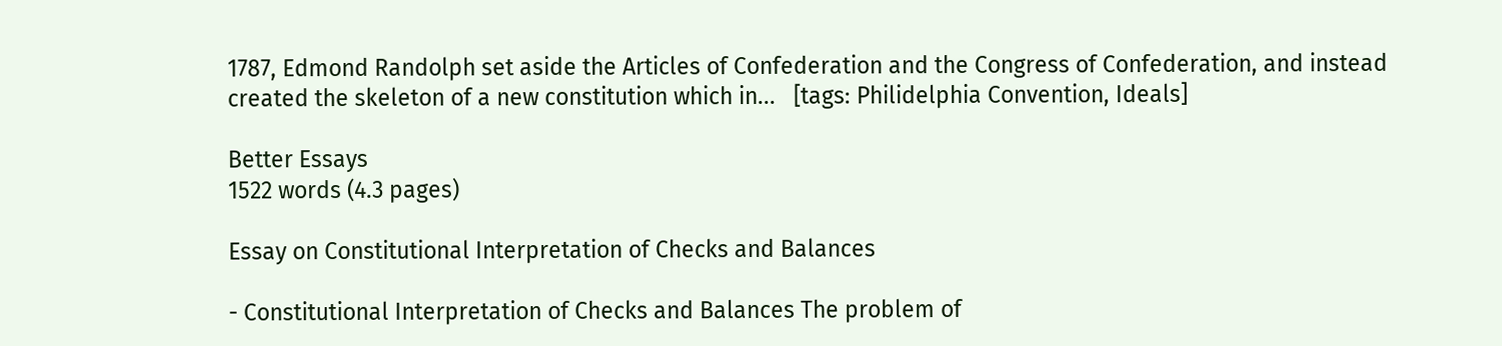1787, Edmond Randolph set aside the Articles of Confederation and the Congress of Confederation, and instead created the skeleton of a new constitution which in...   [tags: Philidelphia Convention, Ideals]

Better Essays
1522 words (4.3 pages)

Essay on Constitutional Interpretation of Checks and Balances

- Constitutional Interpretation of Checks and Balances The problem of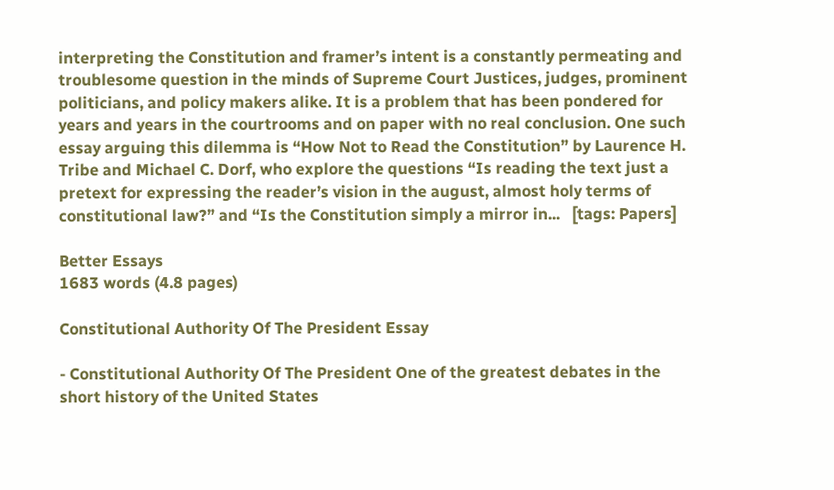interpreting the Constitution and framer’s intent is a constantly permeating and troublesome question in the minds of Supreme Court Justices, judges, prominent politicians, and policy makers alike. It is a problem that has been pondered for years and years in the courtrooms and on paper with no real conclusion. One such essay arguing this dilemma is “How Not to Read the Constitution” by Laurence H. Tribe and Michael C. Dorf, who explore the questions “Is reading the text just a pretext for expressing the reader’s vision in the august, almost holy terms of constitutional law?” and “Is the Constitution simply a mirror in...   [tags: Papers]

Better Essays
1683 words (4.8 pages)

Constitutional Authority Of The President Essay

- Constitutional Authority Of The President One of the greatest debates in the short history of the United States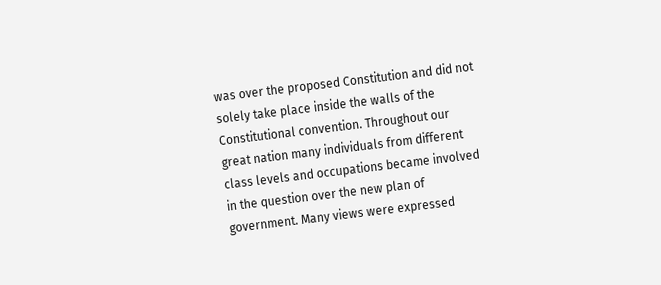was over the proposed Constitution and did not solely take place inside the walls of the Constitutional convention. Throughout our great nation many individuals from different class levels and occupations became involved in the question over the new plan of government. Many views were expressed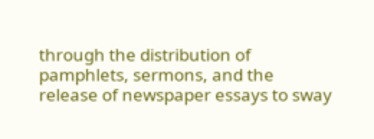through the distribution of pamphlets, sermons, and the release of newspaper essays to sway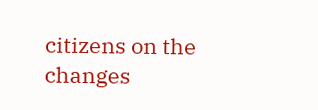citizens on the changes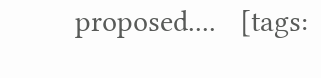proposed....   [tags: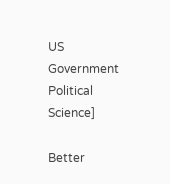US Government Political Science]

Better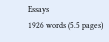Essays
1926 words (5.5 pages)